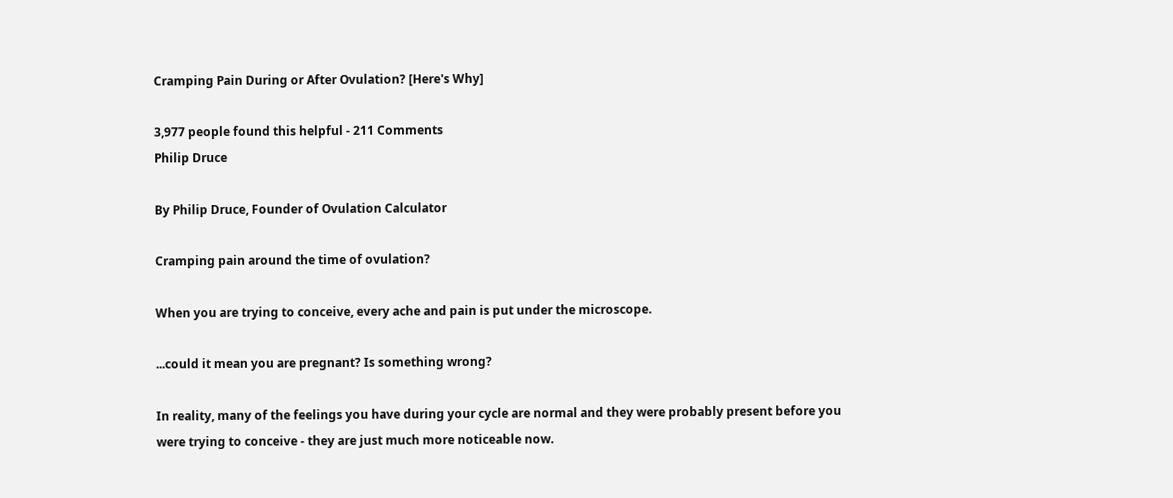Cramping Pain During or After Ovulation? [Here's Why]

3,977 people found this helpful - 211 Comments
Philip Druce

By Philip Druce, Founder of Ovulation Calculator

Cramping pain around the time of ovulation?

When you are trying to conceive, every ache and pain is put under the microscope.

...could it mean you are pregnant? Is something wrong?

In reality, many of the feelings you have during your cycle are normal and they were probably present before you were trying to conceive - they are just much more noticeable now.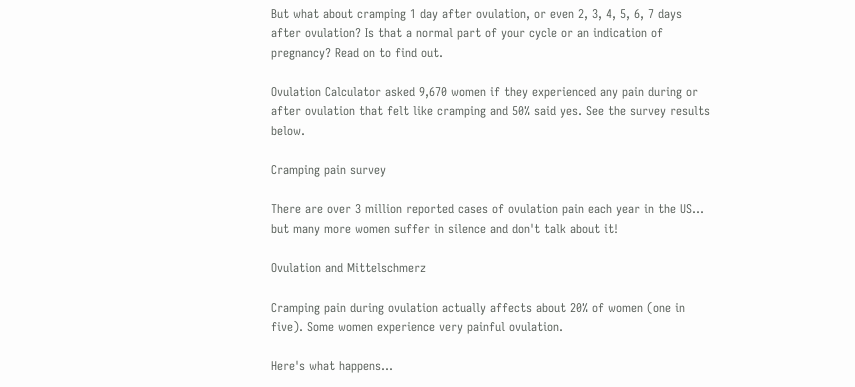But what about cramping 1 day after ovulation, or even 2, 3, 4, 5, 6, 7 days after ovulation? Is that a normal part of your cycle or an indication of pregnancy? Read on to find out.

Ovulation Calculator asked 9,670 women if they experienced any pain during or after ovulation that felt like cramping and 50% said yes. See the survey results below.

Cramping pain survey

There are over 3 million reported cases of ovulation pain each year in the US... but many more women suffer in silence and don't talk about it!

Ovulation and Mittelschmerz

Cramping pain during ovulation actually affects about 20% of women (one in five). Some women experience very painful ovulation.

Here's what happens...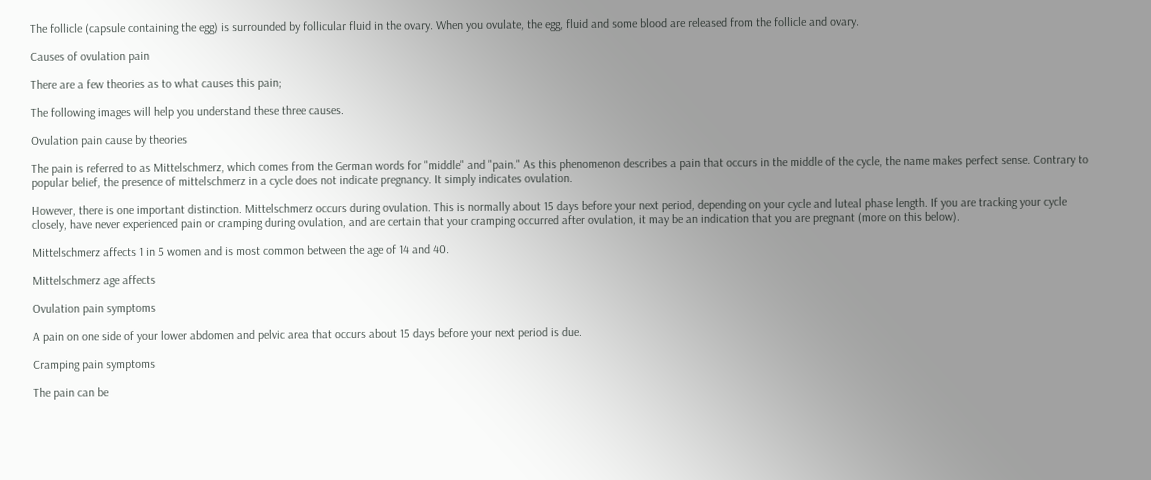The follicle (capsule containing the egg) is surrounded by follicular fluid in the ovary. When you ovulate, the egg, fluid and some blood are released from the follicle and ovary.

Causes of ovulation pain

There are a few theories as to what causes this pain;

The following images will help you understand these three causes.

Ovulation pain cause by theories

The pain is referred to as Mittelschmerz, which comes from the German words for "middle" and "pain." As this phenomenon describes a pain that occurs in the middle of the cycle, the name makes perfect sense. Contrary to popular belief, the presence of mittelschmerz in a cycle does not indicate pregnancy. It simply indicates ovulation.

However, there is one important distinction. Mittelschmerz occurs during ovulation. This is normally about 15 days before your next period, depending on your cycle and luteal phase length. If you are tracking your cycle closely, have never experienced pain or cramping during ovulation, and are certain that your cramping occurred after ovulation, it may be an indication that you are pregnant (more on this below).

Mittelschmerz affects 1 in 5 women and is most common between the age of 14 and 40.

Mittelschmerz age affects

Ovulation pain symptoms

A pain on one side of your lower abdomen and pelvic area that occurs about 15 days before your next period is due.

Cramping pain symptoms

The pain can be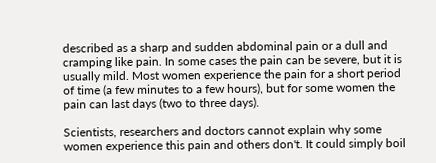described as a sharp and sudden abdominal pain or a dull and cramping like pain. In some cases the pain can be severe, but it is usually mild. Most women experience the pain for a short period of time (a few minutes to a few hours), but for some women the pain can last days (two to three days).

Scientists, researchers and doctors cannot explain why some women experience this pain and others don't. It could simply boil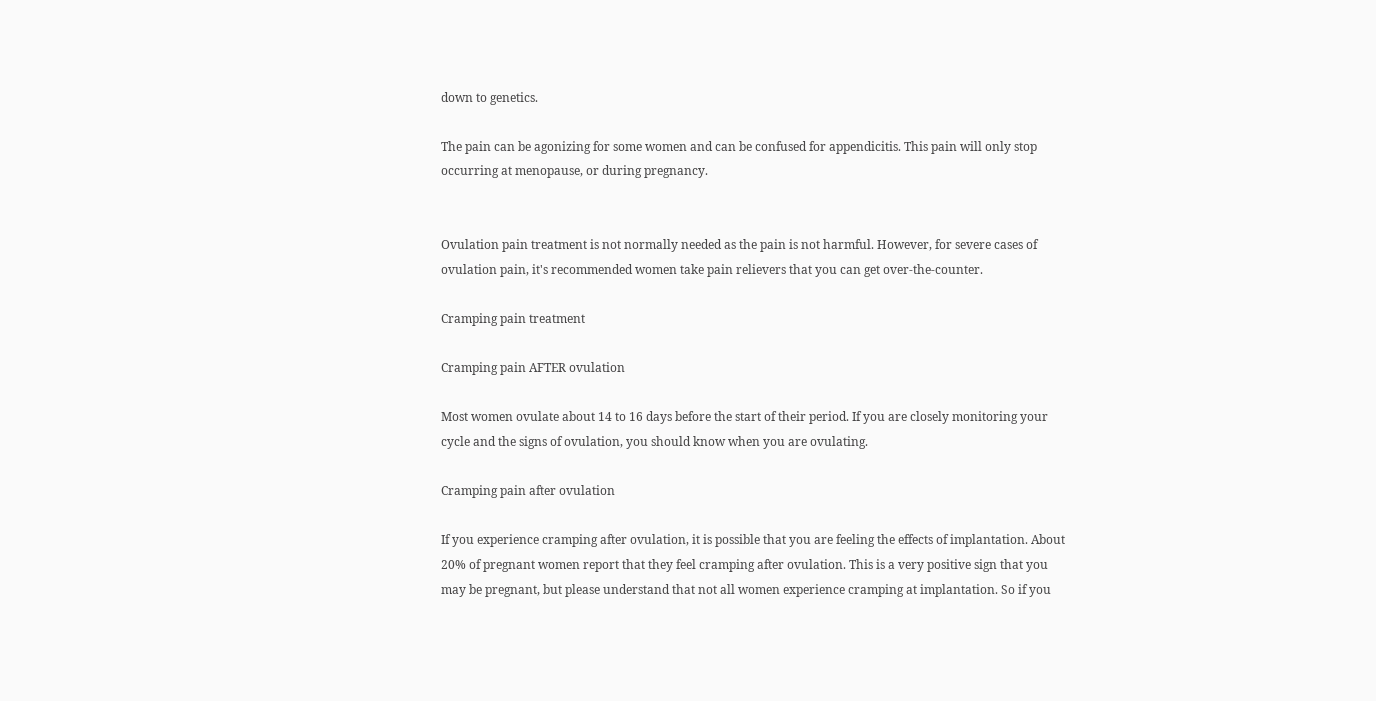down to genetics.

The pain can be agonizing for some women and can be confused for appendicitis. This pain will only stop occurring at menopause, or during pregnancy.


Ovulation pain treatment is not normally needed as the pain is not harmful. However, for severe cases of ovulation pain, it's recommended women take pain relievers that you can get over-the-counter.

Cramping pain treatment

Cramping pain AFTER ovulation

Most women ovulate about 14 to 16 days before the start of their period. If you are closely monitoring your cycle and the signs of ovulation, you should know when you are ovulating.

Cramping pain after ovulation

If you experience cramping after ovulation, it is possible that you are feeling the effects of implantation. About 20% of pregnant women report that they feel cramping after ovulation. This is a very positive sign that you may be pregnant, but please understand that not all women experience cramping at implantation. So if you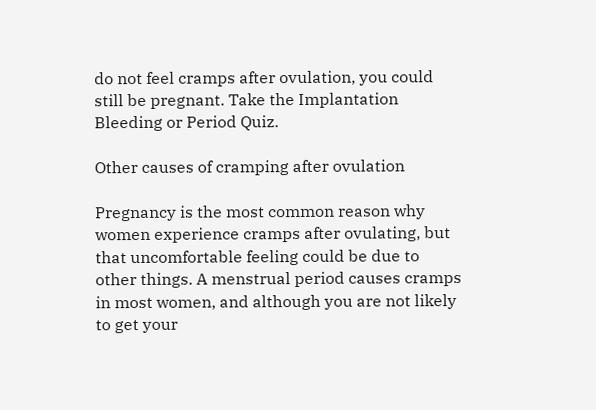do not feel cramps after ovulation, you could still be pregnant. Take the Implantation Bleeding or Period Quiz.

Other causes of cramping after ovulation

Pregnancy is the most common reason why women experience cramps after ovulating, but that uncomfortable feeling could be due to other things. A menstrual period causes cramps in most women, and although you are not likely to get your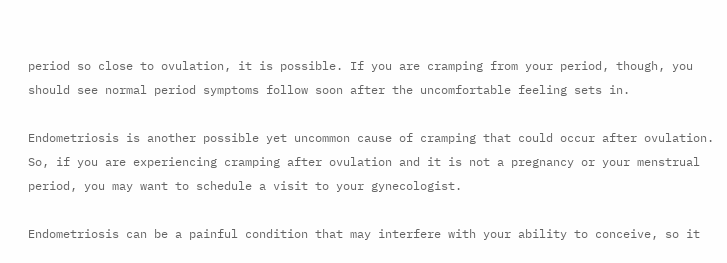period so close to ovulation, it is possible. If you are cramping from your period, though, you should see normal period symptoms follow soon after the uncomfortable feeling sets in.

Endometriosis is another possible yet uncommon cause of cramping that could occur after ovulation. So, if you are experiencing cramping after ovulation and it is not a pregnancy or your menstrual period, you may want to schedule a visit to your gynecologist.

Endometriosis can be a painful condition that may interfere with your ability to conceive, so it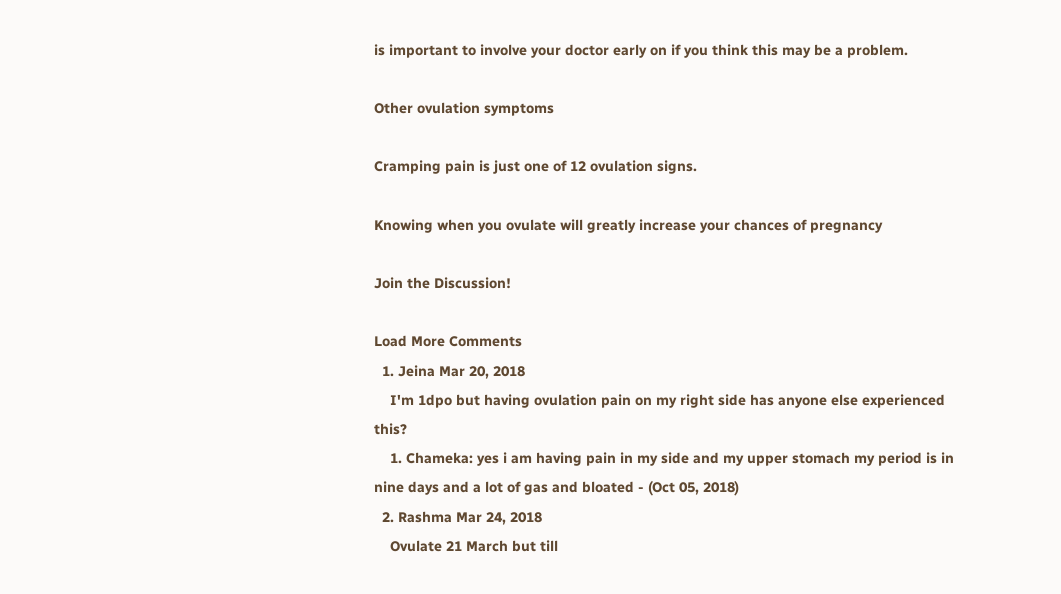is important to involve your doctor early on if you think this may be a problem.

Other ovulation symptoms

Cramping pain is just one of 12 ovulation signs.

Knowing when you ovulate will greatly increase your chances of pregnancy

Join the Discussion!

Load More Comments
  1. Jeina Mar 20, 2018
    I'm 1dpo but having ovulation pain on my right side has anyone else experienced this?
    1. Chameka: yes i am having pain in my side and my upper stomach my period is in nine days and a lot of gas and bloated - (Oct 05, 2018)
  2. Rashma Mar 24, 2018
    Ovulate 21 March but till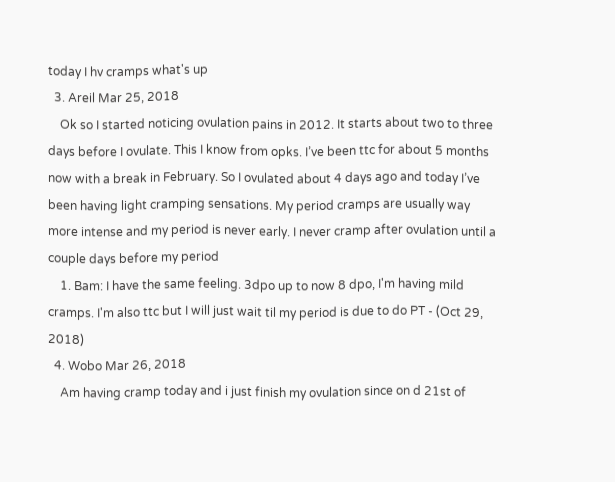today I hv cramps what's up
  3. Areil Mar 25, 2018
    Ok so I started noticing ovulation pains in 2012. It starts about two to three days before I ovulate. This I know from opks. I’ve been ttc for about 5 months now with a break in February. So I ovulated about 4 days ago and today I’ve been having light cramping sensations. My period cramps are usually way more intense and my period is never early. I never cramp after ovulation until a couple days before my period
    1. Bam: I have the same feeling. 3dpo up to now 8 dpo, I'm having mild cramps. I'm also ttc but I will just wait til my period is due to do PT - (Oct 29, 2018)
  4. Wobo Mar 26, 2018
    Am having cramp today and i just finish my ovulation since on d 21st of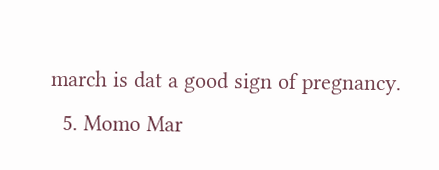march is dat a good sign of pregnancy.
  5. Momo Mar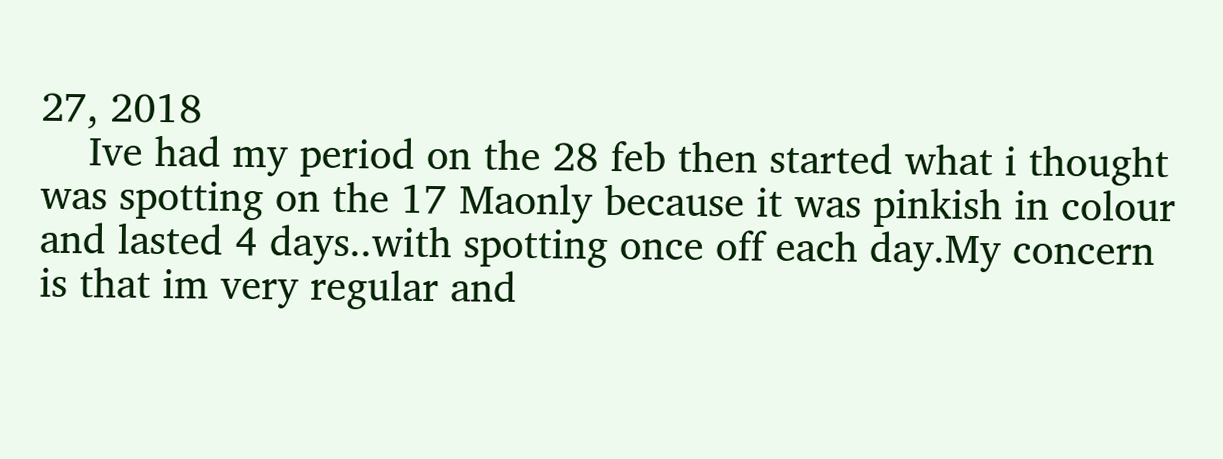27, 2018
    Ive had my period on the 28 feb then started what i thought was spotting on the 17 Maonly because it was pinkish in colour and lasted 4 days..with spotting once off each day.My concern is that im very regular and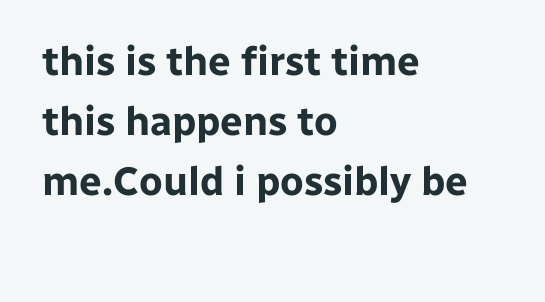this is the first time this happens to me.Could i possibly be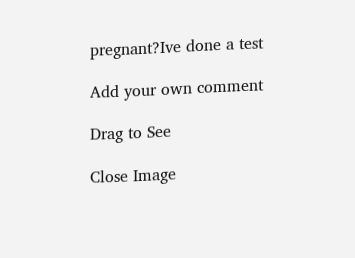pregnant?Ive done a test

Add your own comment

Drag to See

Close Image